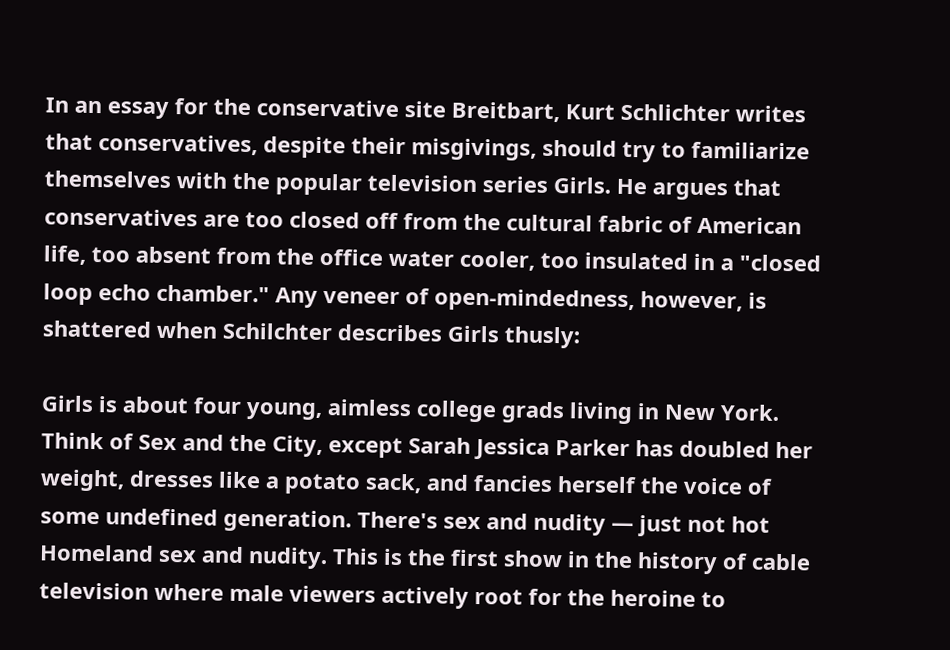In an essay for the conservative site Breitbart, Kurt Schlichter writes that conservatives, despite their misgivings, should try to familiarize themselves with the popular television series Girls. He argues that conservatives are too closed off from the cultural fabric of American life, too absent from the office water cooler, too insulated in a "closed loop echo chamber." Any veneer of open-mindedness, however, is  shattered when Schilchter describes Girls thusly:

Girls is about four young, aimless college grads living in New York. Think of Sex and the City, except Sarah Jessica Parker has doubled her weight, dresses like a potato sack, and fancies herself the voice of some undefined generation. There's sex and nudity — just not hot Homeland sex and nudity. This is the first show in the history of cable television where male viewers actively root for the heroine to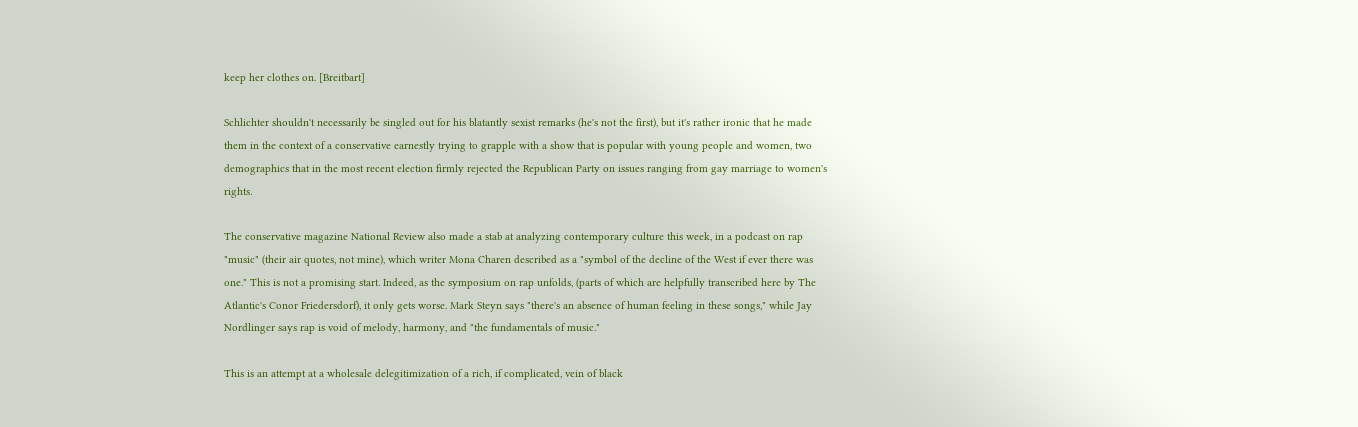keep her clothes on. [Breitbart]

Schlichter shouldn't necessarily be singled out for his blatantly sexist remarks (he's not the first), but it's rather ironic that he made them in the context of a conservative earnestly trying to grapple with a show that is popular with young people and women, two demographics that in the most recent election firmly rejected the Republican Party on issues ranging from gay marriage to women's rights.

The conservative magazine National Review also made a stab at analyzing contemporary culture this week, in a podcast on rap "music" (their air quotes, not mine), which writer Mona Charen described as a "symbol of the decline of the West if ever there was one." This is not a promising start. Indeed, as the symposium on rap unfolds, (parts of which are helpfully transcribed here by The Atlantic's Conor Friedersdorf), it only gets worse. Mark Steyn says "there's an absence of human feeling in these songs," while Jay Nordlinger says rap is void of melody, harmony, and "the fundamentals of music."

This is an attempt at a wholesale delegitimization of a rich, if complicated, vein of black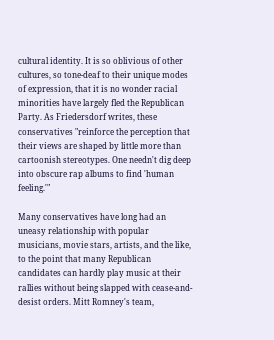cultural identity. It is so oblivious of other cultures, so tone-deaf to their unique modes of expression, that it is no wonder racial minorities have largely fled the Republican Party. As Friedersdorf writes, these conservatives "reinforce the perception that their views are shaped by little more than cartoonish stereotypes. One needn't dig deep into obscure rap albums to find 'human feeling.'"

Many conservatives have long had an uneasy relationship with popular musicians, movie stars, artists, and the like, to the point that many Republican candidates can hardly play music at their rallies without being slapped with cease-and-desist orders. Mitt Romney's team,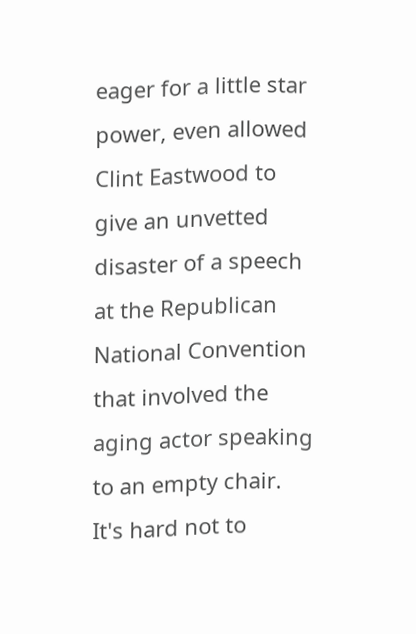eager for a little star power, even allowed Clint Eastwood to give an unvetted disaster of a speech at the Republican National Convention that involved the aging actor speaking to an empty chair. It's hard not to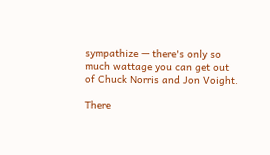sympathize — there's only so much wattage you can get out of Chuck Norris and Jon Voight.

There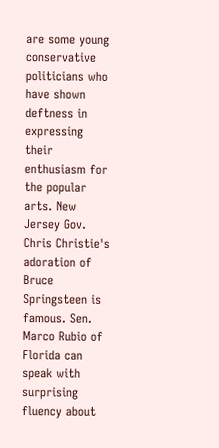are some young conservative politicians who have shown deftness in expressing their enthusiasm for the popular arts. New Jersey Gov. Chris Christie's adoration of Bruce Springsteen is famous. Sen. Marco Rubio of Florida can speak with surprising fluency about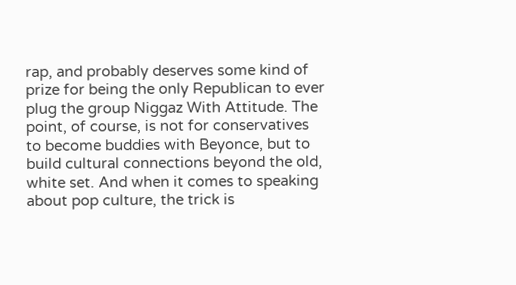rap, and probably deserves some kind of prize for being the only Republican to ever plug the group Niggaz With Attitude. The point, of course, is not for conservatives to become buddies with Beyonce, but to build cultural connections beyond the old, white set. And when it comes to speaking about pop culture, the trick is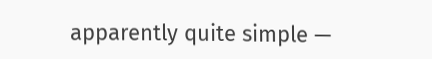apparently quite simple —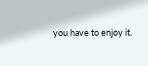you have to enjoy it.